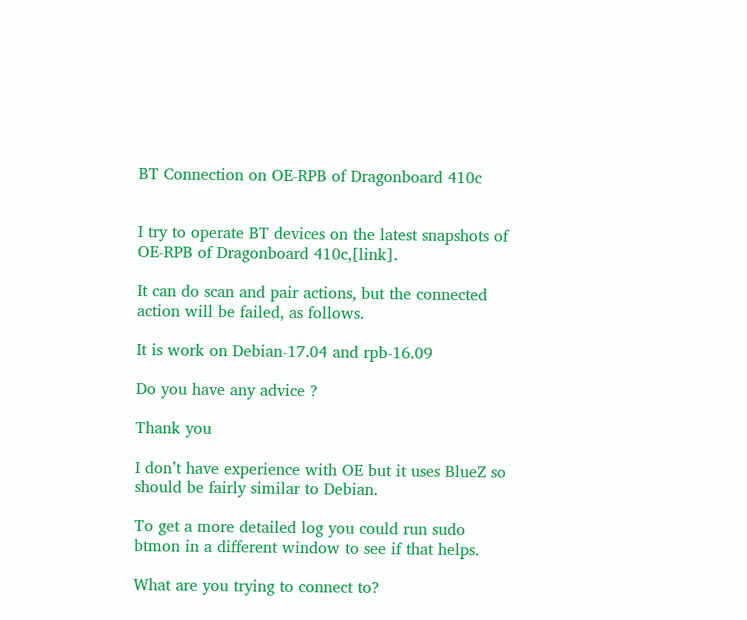BT Connection on OE-RPB of Dragonboard 410c


I try to operate BT devices on the latest snapshots of OE-RPB of Dragonboard 410c,[link].

It can do scan and pair actions, but the connected action will be failed, as follows.

It is work on Debian-17.04 and rpb-16.09

Do you have any advice ?

Thank you

I don’t have experience with OE but it uses BlueZ so should be fairly similar to Debian.

To get a more detailed log you could run sudo btmon in a different window to see if that helps.

What are you trying to connect to?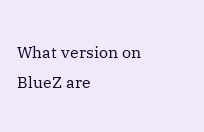What version on BlueZ are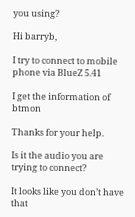you using?

Hi barryb,

I try to connect to mobile phone via BlueZ 5.41

I get the information of btmon

Thanks for your help.

Is it the audio you are trying to connect?

It looks like you don’t have that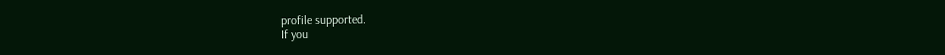profile supported.
If you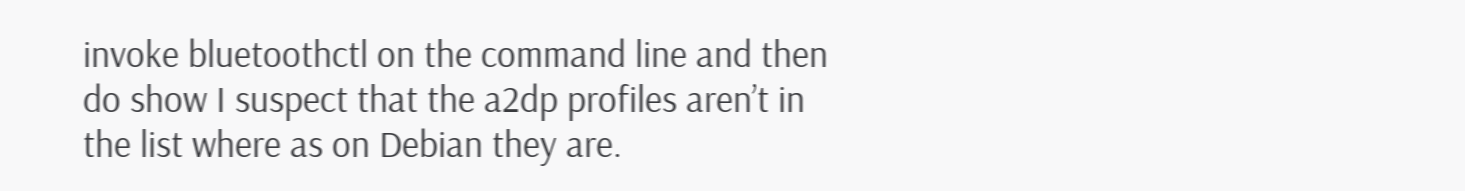invoke bluetoothctl on the command line and then do show I suspect that the a2dp profiles aren’t in the list where as on Debian they are.